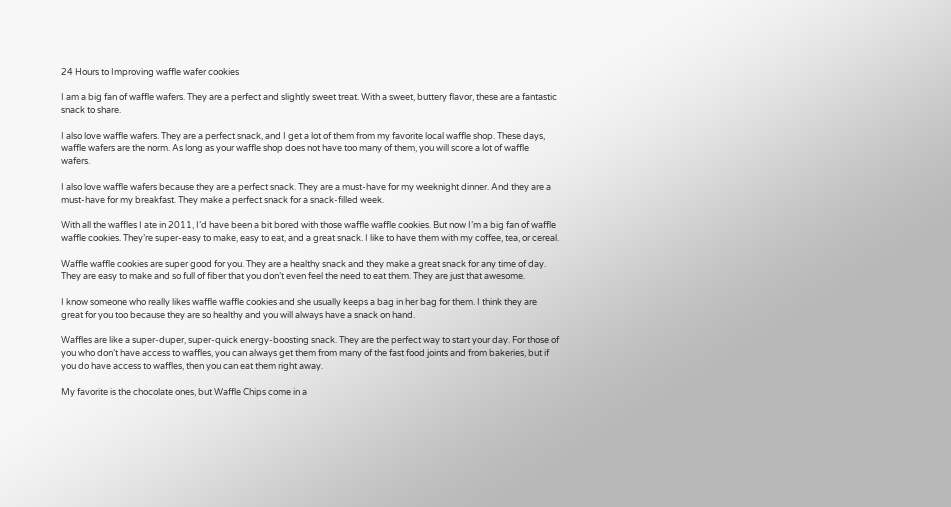24 Hours to Improving waffle wafer cookies

I am a big fan of waffle wafers. They are a perfect and slightly sweet treat. With a sweet, buttery flavor, these are a fantastic snack to share.

I also love waffle wafers. They are a perfect snack, and I get a lot of them from my favorite local waffle shop. These days, waffle wafers are the norm. As long as your waffle shop does not have too many of them, you will score a lot of waffle wafers.

I also love waffle wafers because they are a perfect snack. They are a must-have for my weeknight dinner. And they are a must-have for my breakfast. They make a perfect snack for a snack-filled week.

With all the waffles I ate in 2011, I’d have been a bit bored with those waffle waffle cookies. But now I’m a big fan of waffle waffle cookies. They’re super-easy to make, easy to eat, and a great snack. I like to have them with my coffee, tea, or cereal.

Waffle waffle cookies are super good for you. They are a healthy snack and they make a great snack for any time of day. They are easy to make and so full of fiber that you don’t even feel the need to eat them. They are just that awesome.

I know someone who really likes waffle waffle cookies and she usually keeps a bag in her bag for them. I think they are great for you too because they are so healthy and you will always have a snack on hand.

Waffles are like a super-duper, super-quick energy-boosting snack. They are the perfect way to start your day. For those of you who don’t have access to waffles, you can always get them from many of the fast food joints and from bakeries, but if you do have access to waffles, then you can eat them right away.

My favorite is the chocolate ones, but Waffle Chips come in a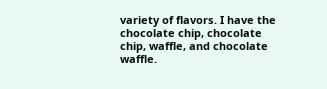variety of flavors. I have the chocolate chip, chocolate chip, waffle, and chocolate waffle.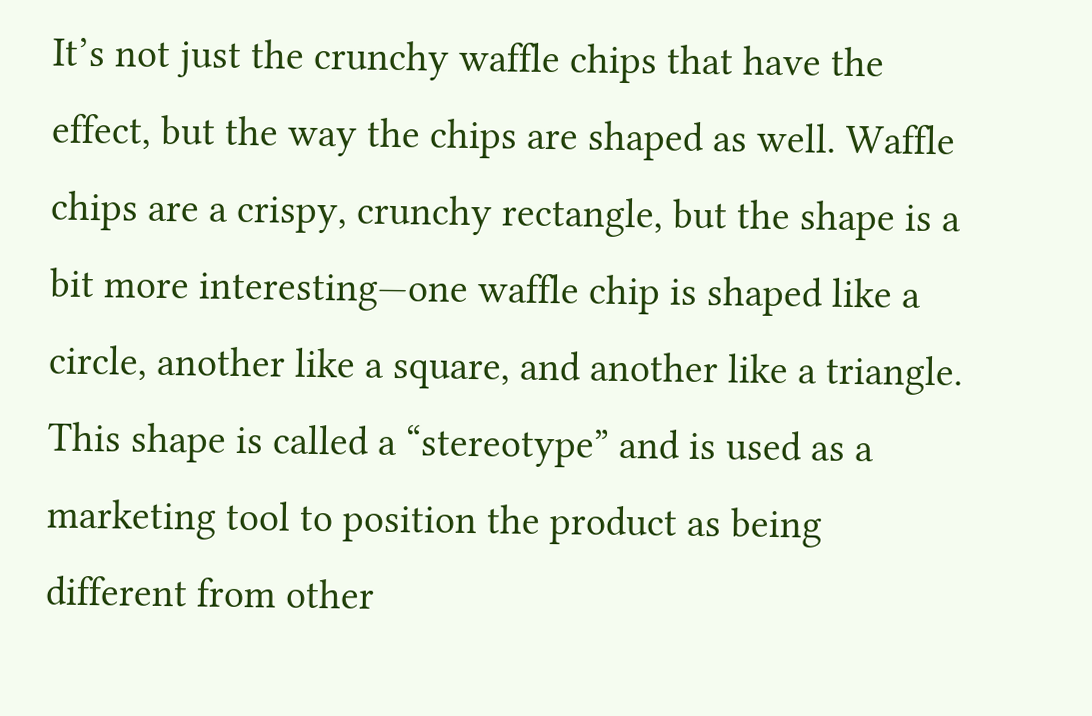It’s not just the crunchy waffle chips that have the effect, but the way the chips are shaped as well. Waffle chips are a crispy, crunchy rectangle, but the shape is a bit more interesting—one waffle chip is shaped like a circle, another like a square, and another like a triangle. This shape is called a “stereotype” and is used as a marketing tool to position the product as being different from other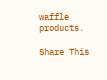waffle products.

Share This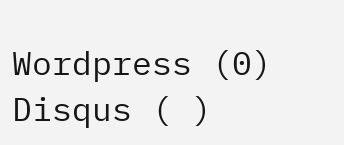Wordpress (0)
Disqus ( )